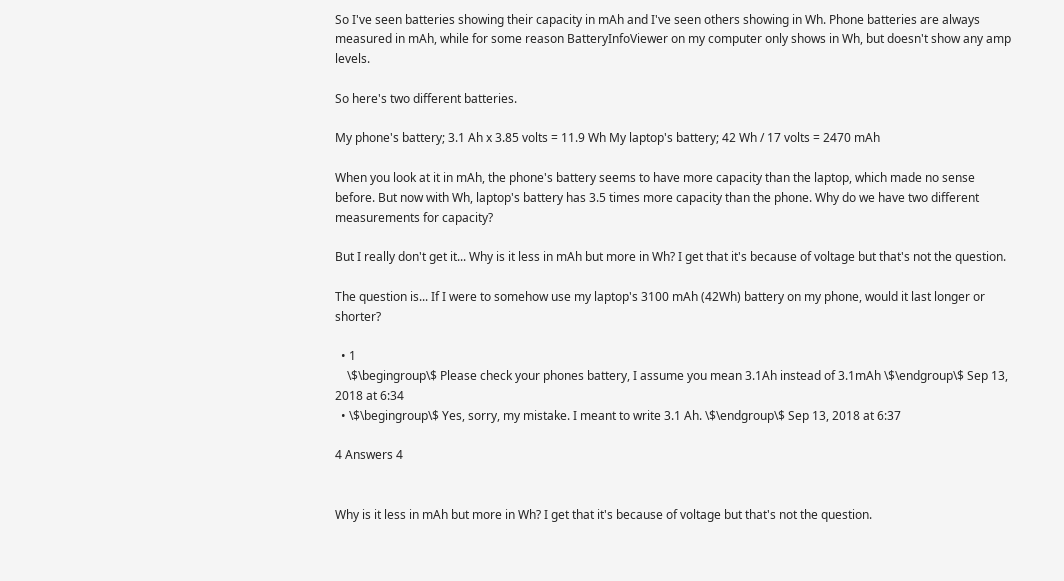So I've seen batteries showing their capacity in mAh and I've seen others showing in Wh. Phone batteries are always measured in mAh, while for some reason BatteryInfoViewer on my computer only shows in Wh, but doesn't show any amp levels.

So here's two different batteries.

My phone's battery; 3.1 Ah x 3.85 volts = 11.9 Wh My laptop's battery; 42 Wh / 17 volts = 2470 mAh

When you look at it in mAh, the phone's battery seems to have more capacity than the laptop, which made no sense before. But now with Wh, laptop's battery has 3.5 times more capacity than the phone. Why do we have two different measurements for capacity?

But I really don't get it... Why is it less in mAh but more in Wh? I get that it's because of voltage but that's not the question.

The question is... If I were to somehow use my laptop's 3100 mAh (42Wh) battery on my phone, would it last longer or shorter?

  • 1
    \$\begingroup\$ Please check your phones battery, I assume you mean 3.1Ah instead of 3.1mAh \$\endgroup\$ Sep 13, 2018 at 6:34
  • \$\begingroup\$ Yes, sorry, my mistake. I meant to write 3.1 Ah. \$\endgroup\$ Sep 13, 2018 at 6:37

4 Answers 4


Why is it less in mAh but more in Wh? I get that it's because of voltage but that's not the question.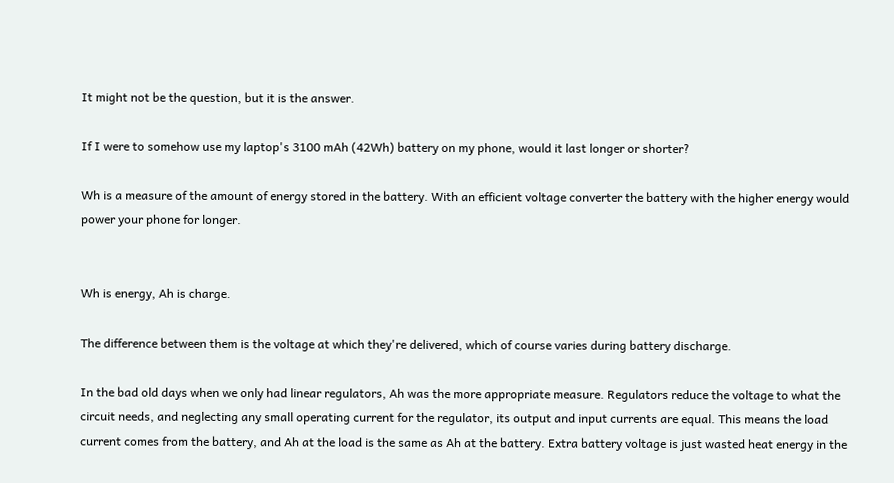It might not be the question, but it is the answer.

If I were to somehow use my laptop's 3100 mAh (42Wh) battery on my phone, would it last longer or shorter?

Wh is a measure of the amount of energy stored in the battery. With an efficient voltage converter the battery with the higher energy would power your phone for longer.


Wh is energy, Ah is charge.

The difference between them is the voltage at which they're delivered, which of course varies during battery discharge.

In the bad old days when we only had linear regulators, Ah was the more appropriate measure. Regulators reduce the voltage to what the circuit needs, and neglecting any small operating current for the regulator, its output and input currents are equal. This means the load current comes from the battery, and Ah at the load is the same as Ah at the battery. Extra battery voltage is just wasted heat energy in the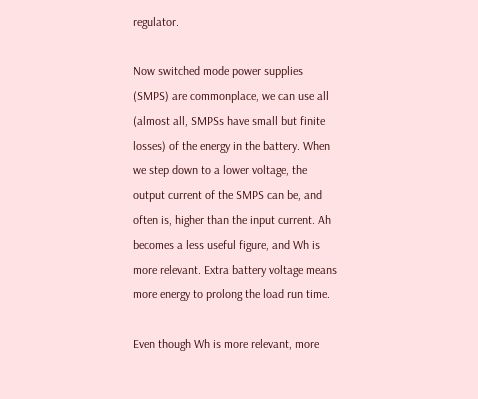regulator.

Now switched mode power supplies (SMPS) are commonplace, we can use all (almost all, SMPSs have small but finite losses) of the energy in the battery. When we step down to a lower voltage, the output current of the SMPS can be, and often is, higher than the input current. Ah becomes a less useful figure, and Wh is more relevant. Extra battery voltage means more energy to prolong the load run time.

Even though Wh is more relevant, more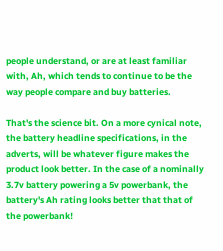people understand, or are at least familiar with, Ah, which tends to continue to be the way people compare and buy batteries.

That's the science bit. On a more cynical note, the battery headline specifications, in the adverts, will be whatever figure makes the product look better. In the case of a nominally 3.7v battery powering a 5v powerbank, the battery's Ah rating looks better that that of the powerbank!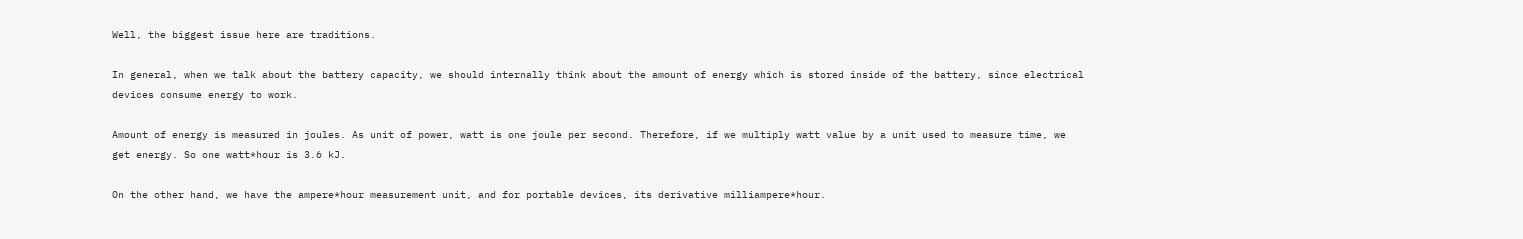Well, the biggest issue here are traditions.

In general, when we talk about the battery capacity, we should internally think about the amount of energy which is stored inside of the battery, since electrical devices consume energy to work.

Amount of energy is measured in joules. As unit of power, watt is one joule per second. Therefore, if we multiply watt value by a unit used to measure time, we get energy. So one watt*hour is 3.6 kJ.

On the other hand, we have the ampere*hour measurement unit, and for portable devices, its derivative milliampere*hour.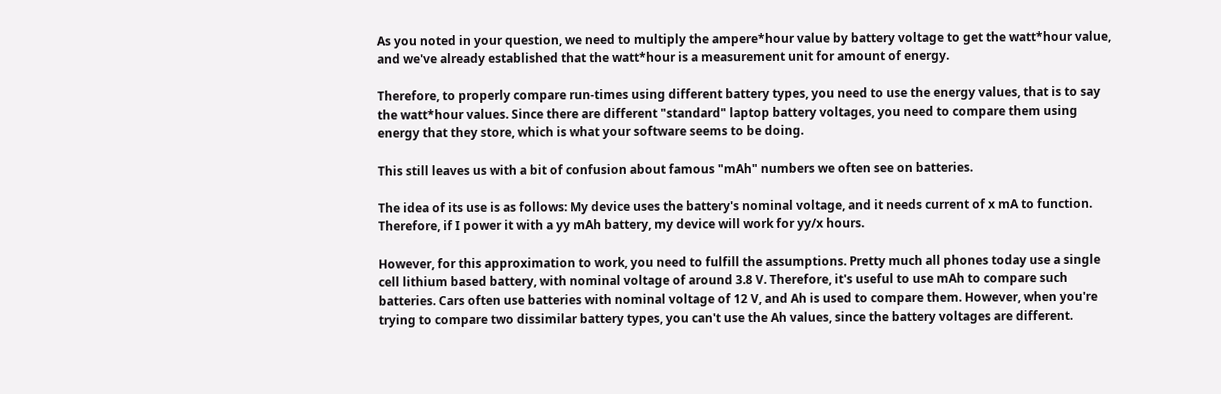As you noted in your question, we need to multiply the ampere*hour value by battery voltage to get the watt*hour value, and we've already established that the watt*hour is a measurement unit for amount of energy.

Therefore, to properly compare run-times using different battery types, you need to use the energy values, that is to say the watt*hour values. Since there are different "standard" laptop battery voltages, you need to compare them using energy that they store, which is what your software seems to be doing.

This still leaves us with a bit of confusion about famous "mAh" numbers we often see on batteries.

The idea of its use is as follows: My device uses the battery's nominal voltage, and it needs current of x mA to function. Therefore, if I power it with a yy mAh battery, my device will work for yy/x hours.

However, for this approximation to work, you need to fulfill the assumptions. Pretty much all phones today use a single cell lithium based battery, with nominal voltage of around 3.8 V. Therefore, it's useful to use mAh to compare such batteries. Cars often use batteries with nominal voltage of 12 V, and Ah is used to compare them. However, when you're trying to compare two dissimilar battery types, you can't use the Ah values, since the battery voltages are different.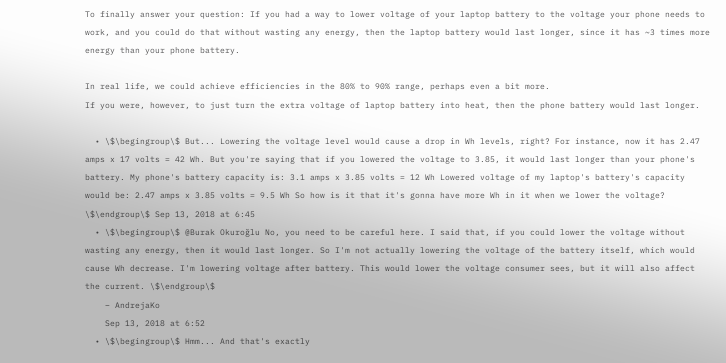To finally answer your question: If you had a way to lower voltage of your laptop battery to the voltage your phone needs to work, and you could do that without wasting any energy, then the laptop battery would last longer, since it has ~3 times more energy than your phone battery.

In real life, we could achieve efficiencies in the 80% to 90% range, perhaps even a bit more.
If you were, however, to just turn the extra voltage of laptop battery into heat, then the phone battery would last longer.

  • \$\begingroup\$ But... Lowering the voltage level would cause a drop in Wh levels, right? For instance, now it has 2.47 amps x 17 volts = 42 Wh. But you're saying that if you lowered the voltage to 3.85, it would last longer than your phone's battery. My phone's battery capacity is: 3.1 amps x 3.85 volts = 12 Wh Lowered voltage of my laptop's battery's capacity would be: 2.47 amps x 3.85 volts = 9.5 Wh So how is it that it's gonna have more Wh in it when we lower the voltage? \$\endgroup\$ Sep 13, 2018 at 6:45
  • \$\begingroup\$ @Burak Okuroğlu No, you need to be careful here. I said that, if you could lower the voltage without wasting any energy, then it would last longer. So I'm not actually lowering the voltage of the battery itself, which would cause Wh decrease. I'm lowering voltage after battery. This would lower the voltage consumer sees, but it will also affect the current. \$\endgroup\$
    – AndrejaKo
    Sep 13, 2018 at 6:52
  • \$\begingroup\$ Hmm... And that's exactly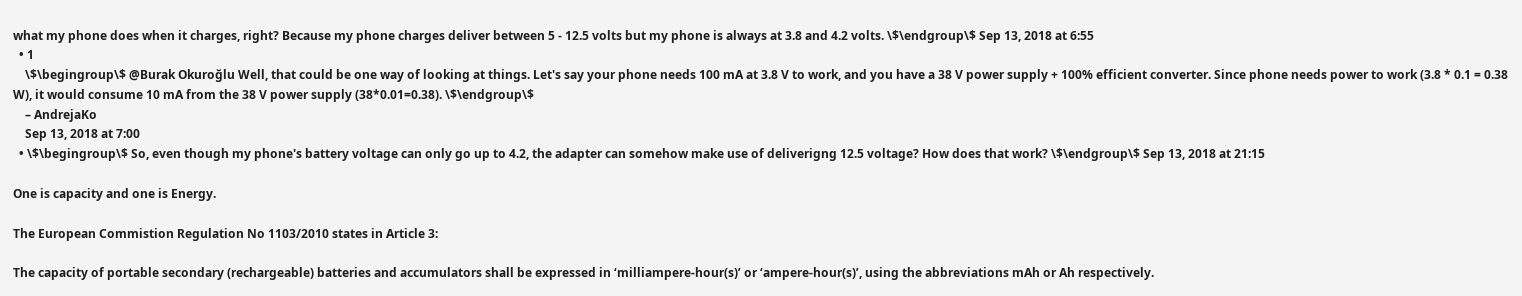what my phone does when it charges, right? Because my phone charges deliver between 5 - 12.5 volts but my phone is always at 3.8 and 4.2 volts. \$\endgroup\$ Sep 13, 2018 at 6:55
  • 1
    \$\begingroup\$ @Burak Okuroğlu Well, that could be one way of looking at things. Let's say your phone needs 100 mA at 3.8 V to work, and you have a 38 V power supply + 100% efficient converter. Since phone needs power to work (3.8 * 0.1 = 0.38 W), it would consume 10 mA from the 38 V power supply (38*0.01=0.38). \$\endgroup\$
    – AndrejaKo
    Sep 13, 2018 at 7:00
  • \$\begingroup\$ So, even though my phone's battery voltage can only go up to 4.2, the adapter can somehow make use of deliverigng 12.5 voltage? How does that work? \$\endgroup\$ Sep 13, 2018 at 21:15

One is capacity and one is Energy.

The European Commistion Regulation No 1103/2010 states in Article 3:

The capacity of portable secondary (rechargeable) batteries and accumulators shall be expressed in ‘milliampere-hour(s)’ or ‘ampere-hour(s)’, using the abbreviations mAh or Ah respectively.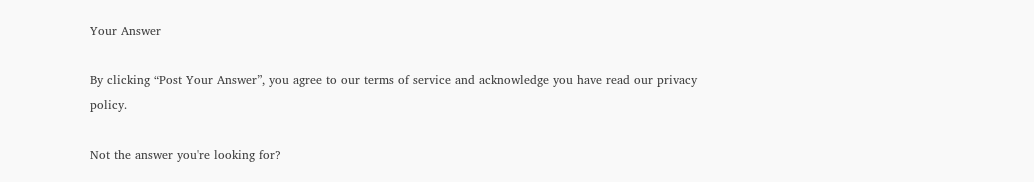Your Answer

By clicking “Post Your Answer”, you agree to our terms of service and acknowledge you have read our privacy policy.

Not the answer you're looking for?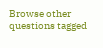Browse other questions tagged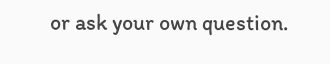or ask your own question.